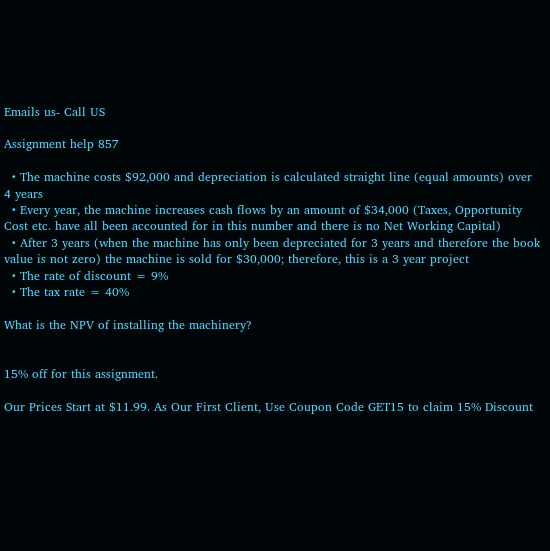Emails us- Call US

Assignment help 857

  • The machine costs $92,000 and depreciation is calculated straight line (equal amounts) over 4 years
  • Every year, the machine increases cash flows by an amount of $34,000 (Taxes, Opportunity Cost etc. have all been accounted for in this number and there is no Net Working Capital)
  • After 3 years (when the machine has only been depreciated for 3 years and therefore the book value is not zero) the machine is sold for $30,000; therefore, this is a 3 year project
  • The rate of discount = 9%
  • The tax rate = 40%

What is the NPV of installing the machinery?


15% off for this assignment.

Our Prices Start at $11.99. As Our First Client, Use Coupon Code GET15 to claim 15% Discount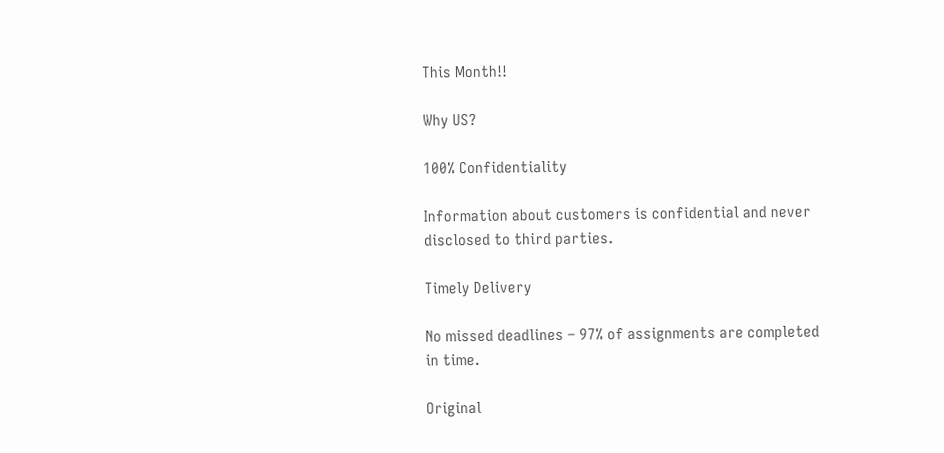This Month!!

Why US?

100% Confidentiality

Information about customers is confidential and never disclosed to third parties.

Timely Delivery

No missed deadlines – 97% of assignments are completed in time.

Original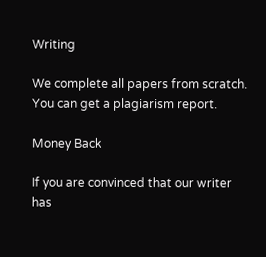Writing

We complete all papers from scratch. You can get a plagiarism report.

Money Back

If you are convinced that our writer has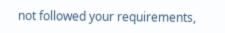not followed your requirements,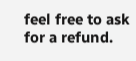feel free to ask for a refund.